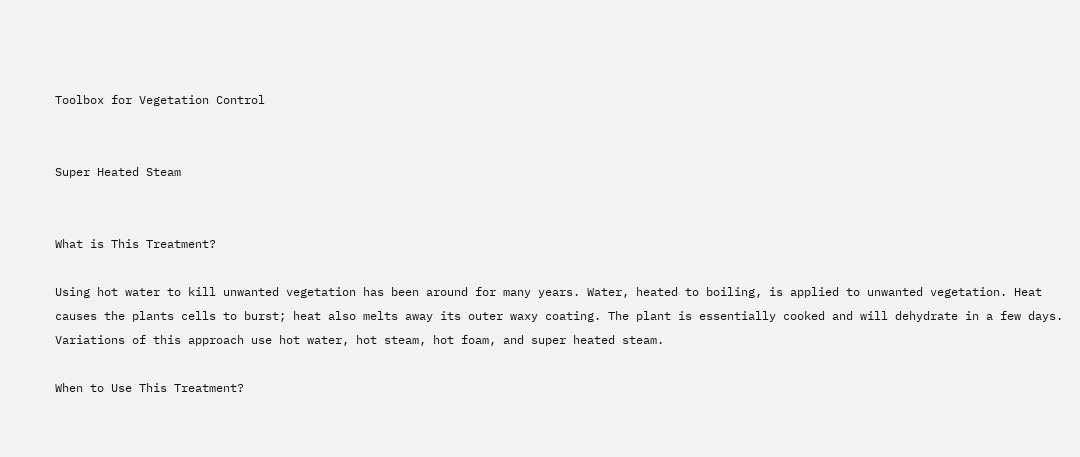Toolbox for Vegetation Control


Super Heated Steam


What is This Treatment?

Using hot water to kill unwanted vegetation has been around for many years. Water, heated to boiling, is applied to unwanted vegetation. Heat causes the plants cells to burst; heat also melts away its outer waxy coating. The plant is essentially cooked and will dehydrate in a few days. Variations of this approach use hot water, hot steam, hot foam, and super heated steam.

When to Use This Treatment?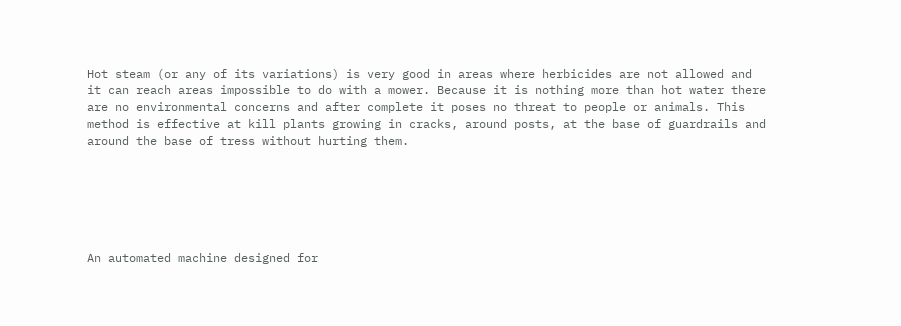Hot steam (or any of its variations) is very good in areas where herbicides are not allowed and it can reach areas impossible to do with a mower. Because it is nothing more than hot water there are no environmental concerns and after complete it poses no threat to people or animals. This method is effective at kill plants growing in cracks, around posts, at the base of guardrails and around the base of tress without hurting them.






An automated machine designed for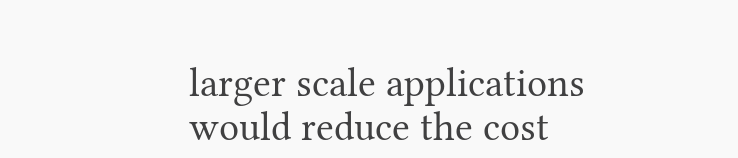larger scale applications would reduce the cost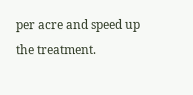per acre and speed up the treatment.